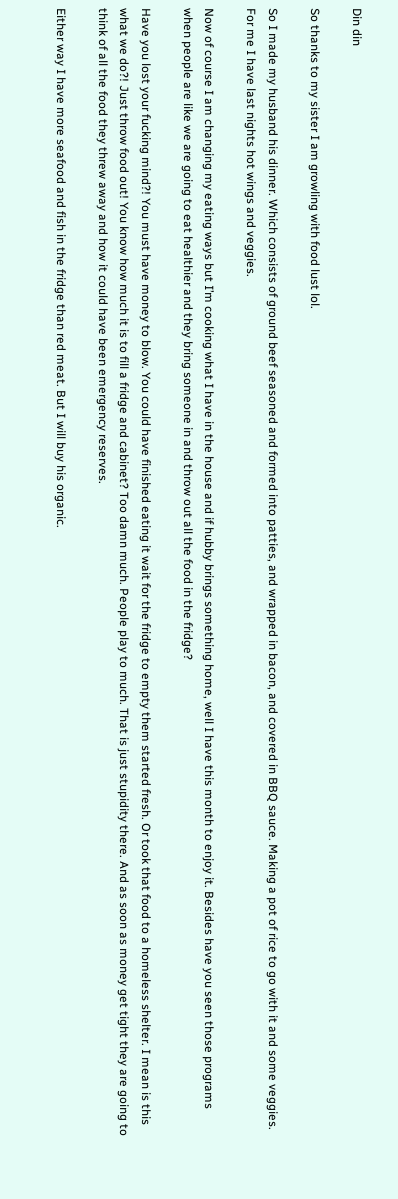Din din

So thanks to my sister I am growling with food lust lol.

So I made my husband his dinner. Which consists of ground beef seasoned and formed into patties, and wrapped in bacon, and covered in BBQ sauce. Making a pot of rice to go with it and some veggies. For me I have last nights hot wings and veggies.

Now of course I am changing my eating ways but I’m cooking what I have in the house and if hubby brings something home, well I have this month to enjoy it. Besides have you seen those programs when people are like we are going to eat healthier and they bring someone in and throw out all the food in the fridge?

Have you lost your fucking mind?! You must have money to blow. You could have finished eating it wait for the fridge to empty them started fresh. Or took that food to a homeless shelter. I mean is this what we do?! Just throw food out! You know how much it is to fill a fridge and cabinet? Too damn much. People play to much. That is just stupidity there. And as soon as money get tight they are going to think of all the food they threw away and how it could have been emergency reserves.

Either way I have more seafood and fish in the fridge than red meat. But I will buy his organic.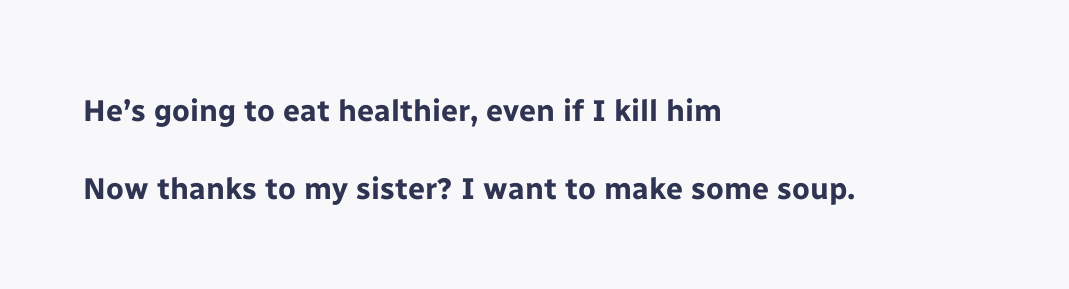He’s going to eat healthier, even if I kill him

Now thanks to my sister? I want to make some soup.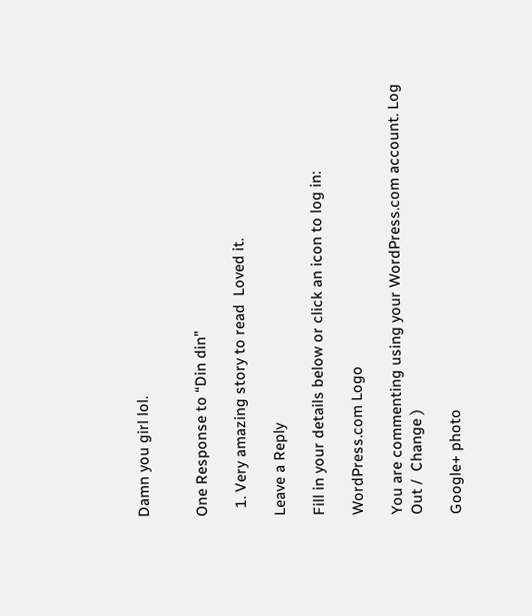Damn you girl lol.


One Response to “Din din”

  1. Very amazing story to read  Loved it.

Leave a Reply

Fill in your details below or click an icon to log in:

WordPress.com Logo

You are commenting using your WordPress.com account. Log Out /  Change )

Google+ photo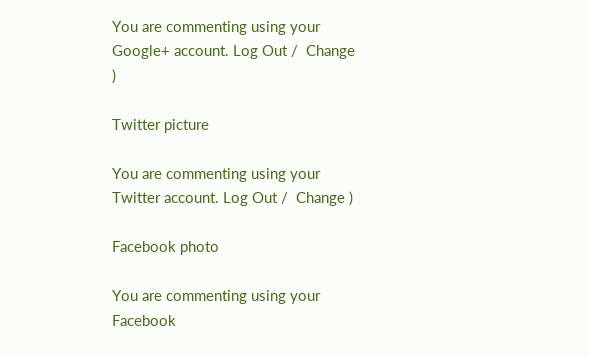You are commenting using your Google+ account. Log Out /  Change )

Twitter picture

You are commenting using your Twitter account. Log Out /  Change )

Facebook photo

You are commenting using your Facebook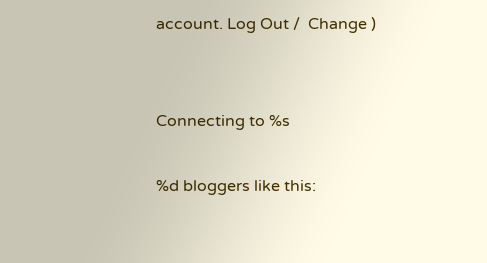account. Log Out /  Change )


Connecting to %s

%d bloggers like this: